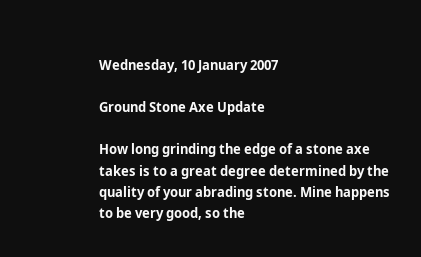Wednesday, 10 January 2007

Ground Stone Axe Update

How long grinding the edge of a stone axe takes is to a great degree determined by the quality of your abrading stone. Mine happens to be very good, so the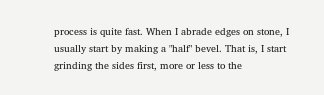process is quite fast. When I abrade edges on stone, I usually start by making a "half" bevel. That is, I start grinding the sides first, more or less to the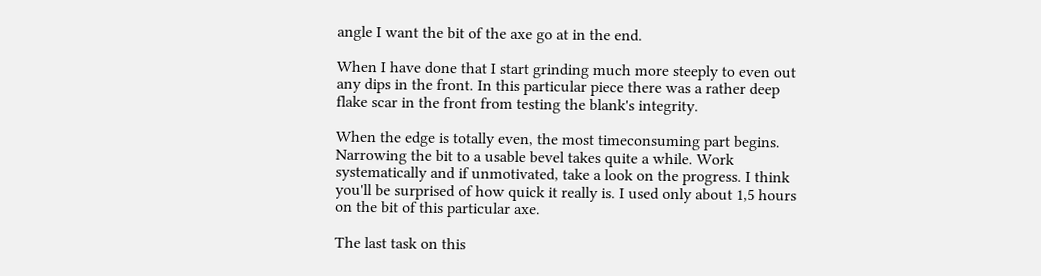angle I want the bit of the axe go at in the end.

When I have done that I start grinding much more steeply to even out any dips in the front. In this particular piece there was a rather deep flake scar in the front from testing the blank's integrity.

When the edge is totally even, the most timeconsuming part begins. Narrowing the bit to a usable bevel takes quite a while. Work systematically and if unmotivated, take a look on the progress. I think you'll be surprised of how quick it really is. I used only about 1,5 hours on the bit of this particular axe.

The last task on this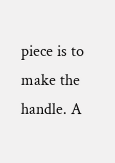piece is to make the handle. A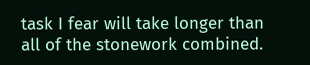task I fear will take longer than all of the stonework combined.